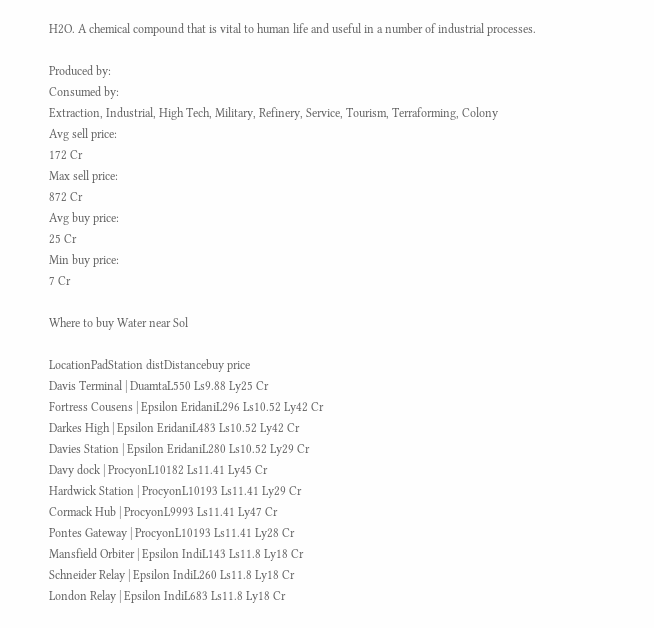H2O. A chemical compound that is vital to human life and useful in a number of industrial processes.

Produced by:
Consumed by:
Extraction, Industrial, High Tech, Military, Refinery, Service, Tourism, Terraforming, Colony
Avg sell price:
172 Cr
Max sell price:
872 Cr
Avg buy price:
25 Cr
Min buy price:
7 Cr

Where to buy Water near Sol

LocationPadStation distDistancebuy price
Davis Terminal | DuamtaL550 Ls9.88 Ly25 Cr
Fortress Cousens | Epsilon EridaniL296 Ls10.52 Ly42 Cr
Darkes High | Epsilon EridaniL483 Ls10.52 Ly42 Cr
Davies Station | Epsilon EridaniL280 Ls10.52 Ly29 Cr
Davy dock | ProcyonL10182 Ls11.41 Ly45 Cr
Hardwick Station | ProcyonL10193 Ls11.41 Ly29 Cr
Cormack Hub | ProcyonL9993 Ls11.41 Ly47 Cr
Pontes Gateway | ProcyonL10193 Ls11.41 Ly28 Cr
Mansfield Orbiter | Epsilon IndiL143 Ls11.8 Ly18 Cr
Schneider Relay | Epsilon IndiL260 Ls11.8 Ly18 Cr
London Relay | Epsilon IndiL683 Ls11.8 Ly18 Cr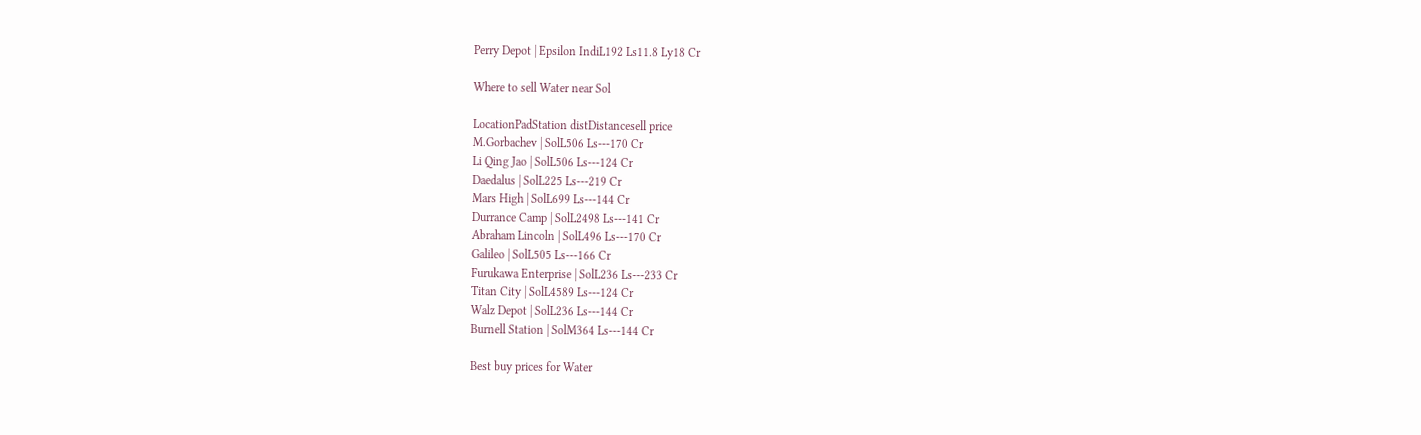Perry Depot | Epsilon IndiL192 Ls11.8 Ly18 Cr

Where to sell Water near Sol

LocationPadStation distDistancesell price
M.Gorbachev | SolL506 Ls---170 Cr
Li Qing Jao | SolL506 Ls---124 Cr
Daedalus | SolL225 Ls---219 Cr
Mars High | SolL699 Ls---144 Cr
Durrance Camp | SolL2498 Ls---141 Cr
Abraham Lincoln | SolL496 Ls---170 Cr
Galileo | SolL505 Ls---166 Cr
Furukawa Enterprise | SolL236 Ls---233 Cr
Titan City | SolL4589 Ls---124 Cr
Walz Depot | SolL236 Ls---144 Cr
Burnell Station | SolM364 Ls---144 Cr

Best buy prices for Water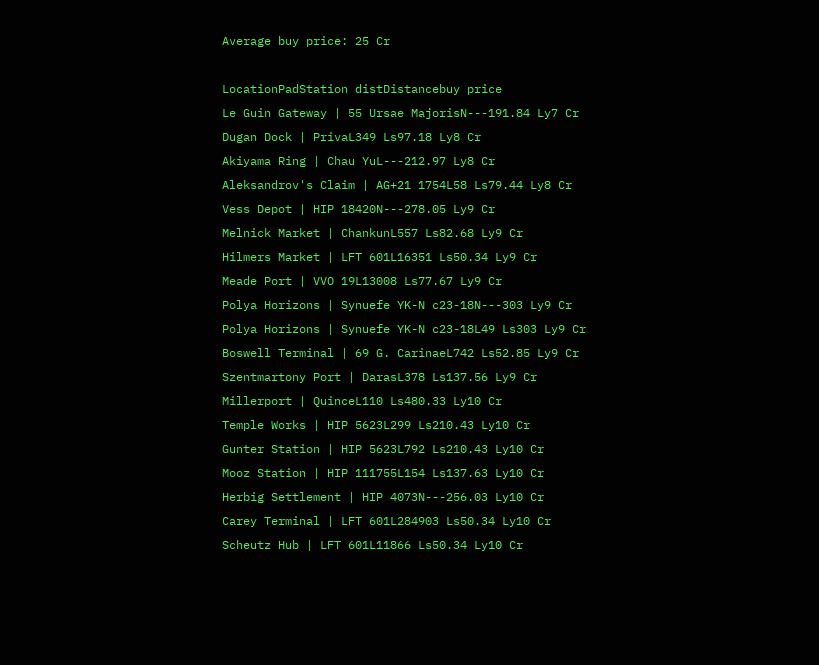Average buy price: 25 Cr

LocationPadStation distDistancebuy price
Le Guin Gateway | 55 Ursae MajorisN---191.84 Ly7 Cr
Dugan Dock | PrivaL349 Ls97.18 Ly8 Cr
Akiyama Ring | Chau YuL---212.97 Ly8 Cr
Aleksandrov's Claim | AG+21 1754L58 Ls79.44 Ly8 Cr
Vess Depot | HIP 18420N---278.05 Ly9 Cr
Melnick Market | ChankunL557 Ls82.68 Ly9 Cr
Hilmers Market | LFT 601L16351 Ls50.34 Ly9 Cr
Meade Port | VVO 19L13008 Ls77.67 Ly9 Cr
Polya Horizons | Synuefe YK-N c23-18N---303 Ly9 Cr
Polya Horizons | Synuefe YK-N c23-18L49 Ls303 Ly9 Cr
Boswell Terminal | 69 G. CarinaeL742 Ls52.85 Ly9 Cr
Szentmartony Port | DarasL378 Ls137.56 Ly9 Cr
Millerport | QuinceL110 Ls480.33 Ly10 Cr
Temple Works | HIP 5623L299 Ls210.43 Ly10 Cr
Gunter Station | HIP 5623L792 Ls210.43 Ly10 Cr
Mooz Station | HIP 111755L154 Ls137.63 Ly10 Cr
Herbig Settlement | HIP 4073N---256.03 Ly10 Cr
Carey Terminal | LFT 601L284903 Ls50.34 Ly10 Cr
Scheutz Hub | LFT 601L11866 Ls50.34 Ly10 Cr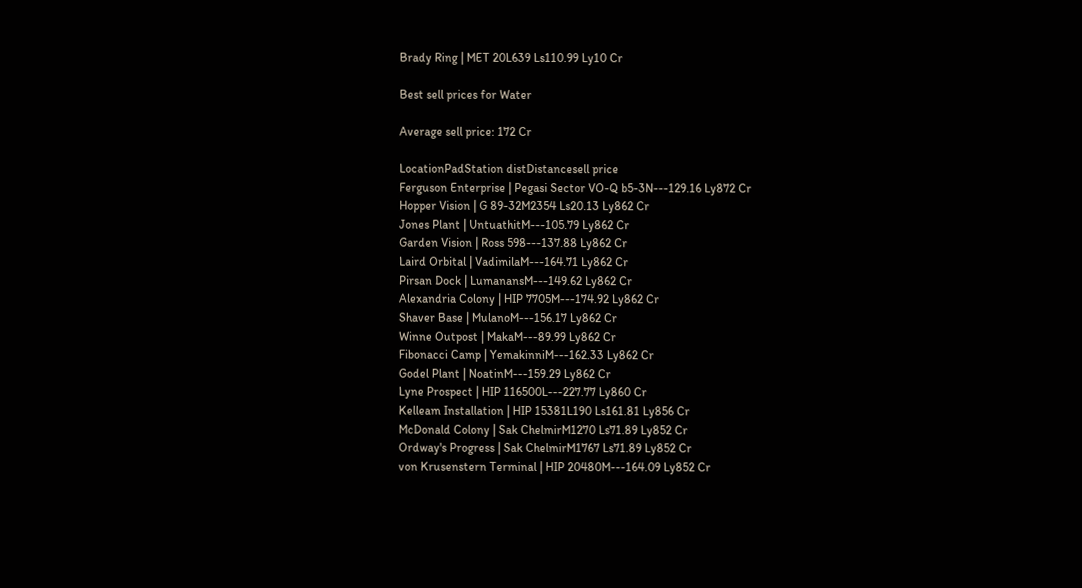Brady Ring | MET 20L639 Ls110.99 Ly10 Cr

Best sell prices for Water

Average sell price: 172 Cr

LocationPadStation distDistancesell price
Ferguson Enterprise | Pegasi Sector VO-Q b5-3N---129.16 Ly872 Cr
Hopper Vision | G 89-32M2354 Ls20.13 Ly862 Cr
Jones Plant | UntuathitM---105.79 Ly862 Cr
Garden Vision | Ross 598---137.88 Ly862 Cr
Laird Orbital | VadimilaM---164.71 Ly862 Cr
Pirsan Dock | LumanansM---149.62 Ly862 Cr
Alexandria Colony | HIP 7705M---174.92 Ly862 Cr
Shaver Base | MulanoM---156.17 Ly862 Cr
Winne Outpost | MakaM---89.99 Ly862 Cr
Fibonacci Camp | YemakinniM---162.33 Ly862 Cr
Godel Plant | NoatinM---159.29 Ly862 Cr
Lyne Prospect | HIP 116500L---227.77 Ly860 Cr
Kelleam Installation | HIP 15381L190 Ls161.81 Ly856 Cr
McDonald Colony | Sak ChelmirM1270 Ls71.89 Ly852 Cr
Ordway's Progress | Sak ChelmirM1767 Ls71.89 Ly852 Cr
von Krusenstern Terminal | HIP 20480M---164.09 Ly852 Cr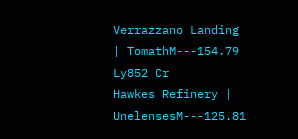Verrazzano Landing | TomathM---154.79 Ly852 Cr
Hawkes Refinery | UnelensesM---125.81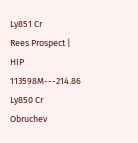Ly851 Cr
Rees Prospect | HIP 113598M---214.86 Ly850 Cr
Obruchev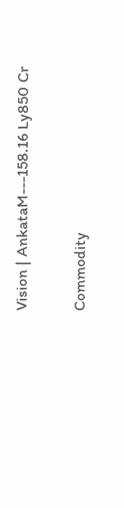Vision | AnkataM---158.16 Ly850 Cr

Commodity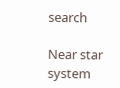search

Near star system